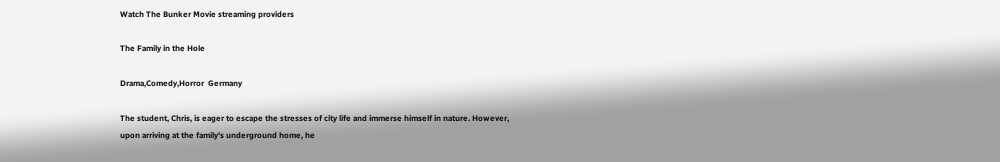Watch The Bunker Movie streaming providers

The Family in the Hole

Drama,Comedy,Horror  Germany

The student, Chris, is eager to escape the stresses of city life and immerse himself in nature. However, upon arriving at the family's underground home, he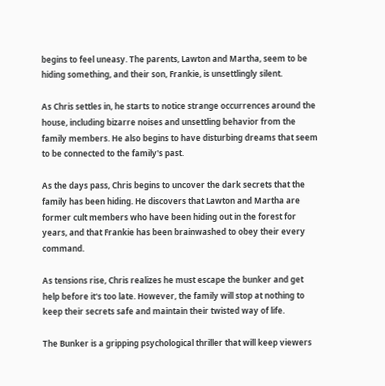begins to feel uneasy. The parents, Lawton and Martha, seem to be hiding something, and their son, Frankie, is unsettlingly silent.

As Chris settles in, he starts to notice strange occurrences around the house, including bizarre noises and unsettling behavior from the family members. He also begins to have disturbing dreams that seem to be connected to the family's past.

As the days pass, Chris begins to uncover the dark secrets that the family has been hiding. He discovers that Lawton and Martha are former cult members who have been hiding out in the forest for years, and that Frankie has been brainwashed to obey their every command.

As tensions rise, Chris realizes he must escape the bunker and get help before it's too late. However, the family will stop at nothing to keep their secrets safe and maintain their twisted way of life.

The Bunker is a gripping psychological thriller that will keep viewers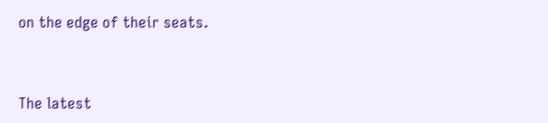on the edge of their seats.


The latest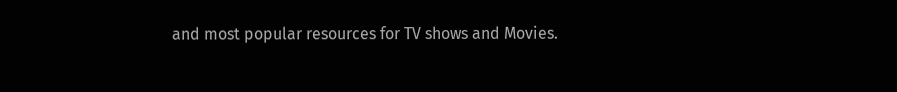and most popular resources for TV shows and Movies.